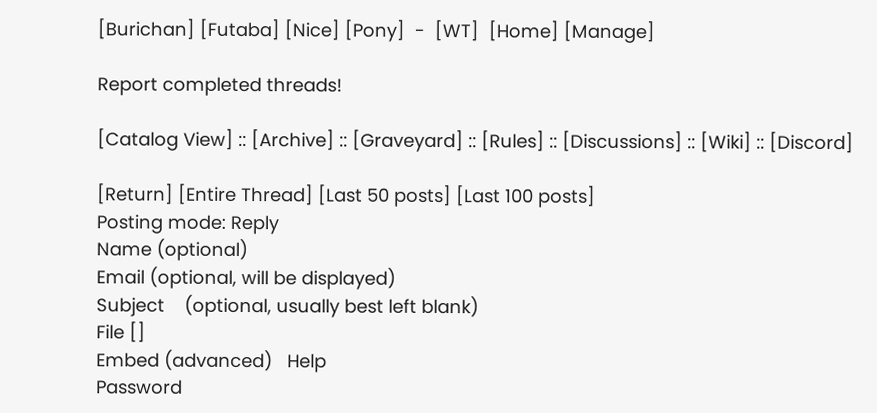[Burichan] [Futaba] [Nice] [Pony]  -  [WT]  [Home] [Manage]

Report completed threads!

[Catalog View] :: [Archive] :: [Graveyard] :: [Rules] :: [Discussions] :: [Wiki] :: [Discord]

[Return] [Entire Thread] [Last 50 posts] [Last 100 posts]
Posting mode: Reply
Name (optional)
Email (optional, will be displayed)
Subject    (optional, usually best left blank)
File []
Embed (advanced)   Help
Password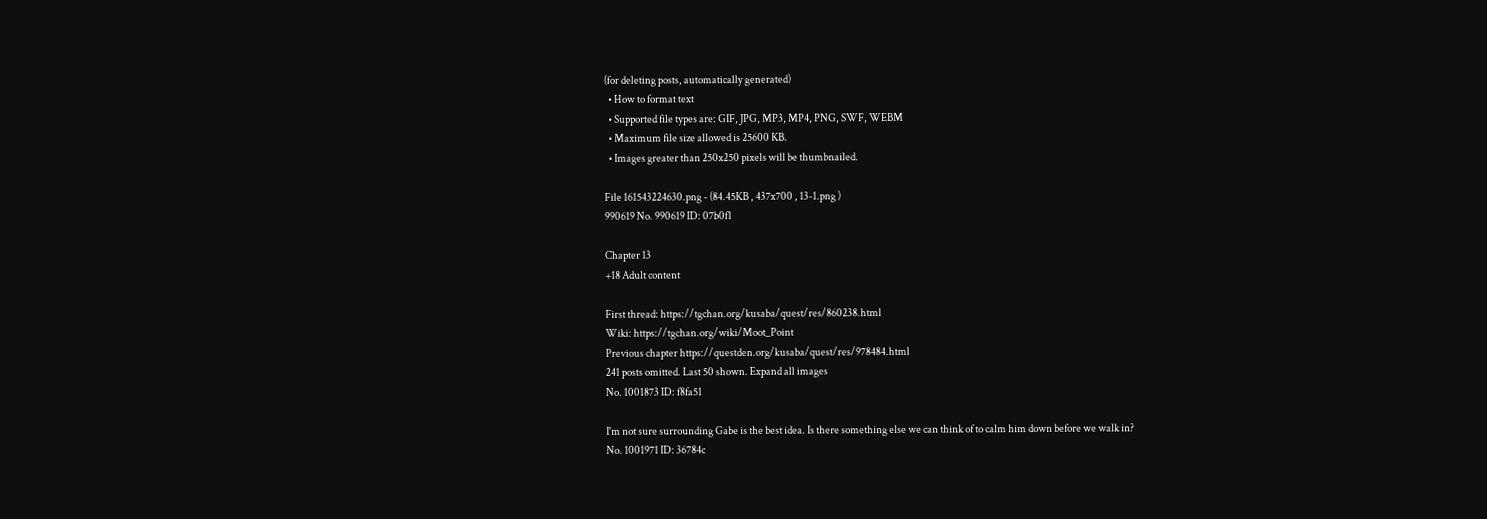(for deleting posts, automatically generated)
  • How to format text
  • Supported file types are: GIF, JPG, MP3, MP4, PNG, SWF, WEBM
  • Maximum file size allowed is 25600 KB.
  • Images greater than 250x250 pixels will be thumbnailed.

File 161543224630.png - (84.45KB , 437x700 , 13-1.png )
990619 No. 990619 ID: 07b0f1

Chapter 13
+18 Adult content

First thread: https://tgchan.org/kusaba/quest/res/860238.html
Wiki: https://tgchan.org/wiki/Moot_Point
Previous chapter https://questden.org/kusaba/quest/res/978484.html
241 posts omitted. Last 50 shown. Expand all images
No. 1001873 ID: f8fa51

I'm not sure surrounding Gabe is the best idea. Is there something else we can think of to calm him down before we walk in?
No. 1001971 ID: 36784c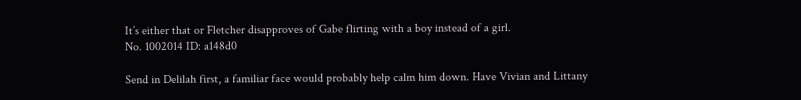It’s either that or Fletcher disapproves of Gabe flirting with a boy instead of a girl.
No. 1002014 ID: a148d0

Send in Delilah first, a familiar face would probably help calm him down. Have Vivian and Littany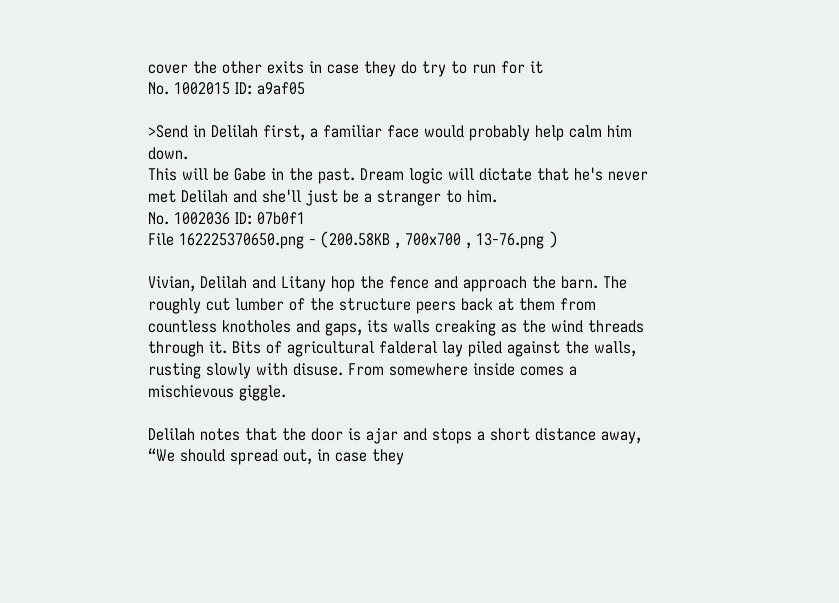cover the other exits in case they do try to run for it
No. 1002015 ID: a9af05

>Send in Delilah first, a familiar face would probably help calm him down.
This will be Gabe in the past. Dream logic will dictate that he's never met Delilah and she'll just be a stranger to him.
No. 1002036 ID: 07b0f1
File 162225370650.png - (200.58KB , 700x700 , 13-76.png )

Vivian, Delilah and Litany hop the fence and approach the barn. The roughly cut lumber of the structure peers back at them from countless knotholes and gaps, its walls creaking as the wind threads through it. Bits of agricultural falderal lay piled against the walls, rusting slowly with disuse. From somewhere inside comes a mischievous giggle.

Delilah notes that the door is ajar and stops a short distance away, “We should spread out, in case they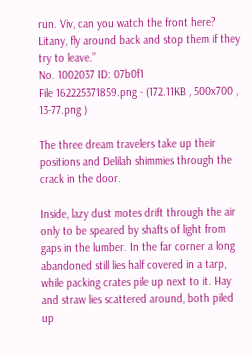run. Viv, can you watch the front here? Litany, fly around back and stop them if they try to leave.”
No. 1002037 ID: 07b0f1
File 162225371859.png - (172.11KB , 500x700 , 13-77.png )

The three dream travelers take up their positions and Delilah shimmies through the crack in the door.

Inside, lazy dust motes drift through the air only to be speared by shafts of light from gaps in the lumber. In the far corner a long abandoned still lies half covered in a tarp, while packing crates pile up next to it. Hay and straw lies scattered around, both piled up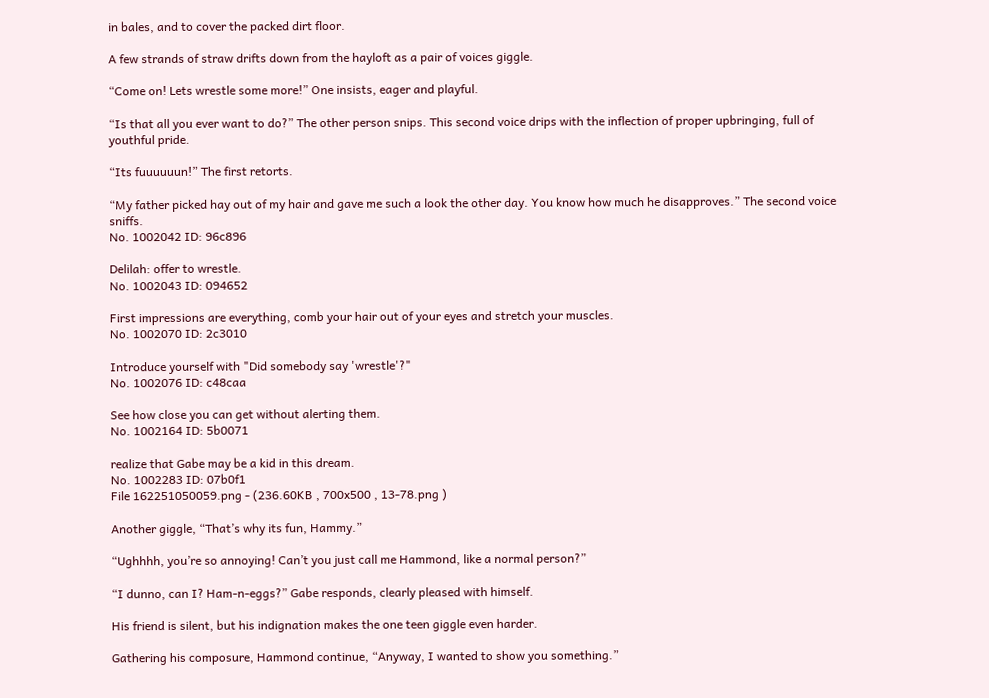in bales, and to cover the packed dirt floor.

A few strands of straw drifts down from the hayloft as a pair of voices giggle.

“Come on! Lets wrestle some more!” One insists, eager and playful.

“Is that all you ever want to do?” The other person snips. This second voice drips with the inflection of proper upbringing, full of youthful pride.

“Its fuuuuuun!” The first retorts.

“My father picked hay out of my hair and gave me such a look the other day. You know how much he disapproves.” The second voice sniffs.
No. 1002042 ID: 96c896

Delilah: offer to wrestle.
No. 1002043 ID: 094652

First impressions are everything, comb your hair out of your eyes and stretch your muscles.
No. 1002070 ID: 2c3010

Introduce yourself with "Did somebody say 'wrestle'?"
No. 1002076 ID: c48caa

See how close you can get without alerting them.
No. 1002164 ID: 5b0071

realize that Gabe may be a kid in this dream.
No. 1002283 ID: 07b0f1
File 162251050059.png - (236.60KB , 700x500 , 13-78.png )

Another giggle, “That’s why its fun, Hammy.”

“Ughhhh, you’re so annoying! Can’t you just call me Hammond, like a normal person?”

“I dunno, can I? Ham-n-eggs?” Gabe responds, clearly pleased with himself.

His friend is silent, but his indignation makes the one teen giggle even harder.

Gathering his composure, Hammond continue, “Anyway, I wanted to show you something.”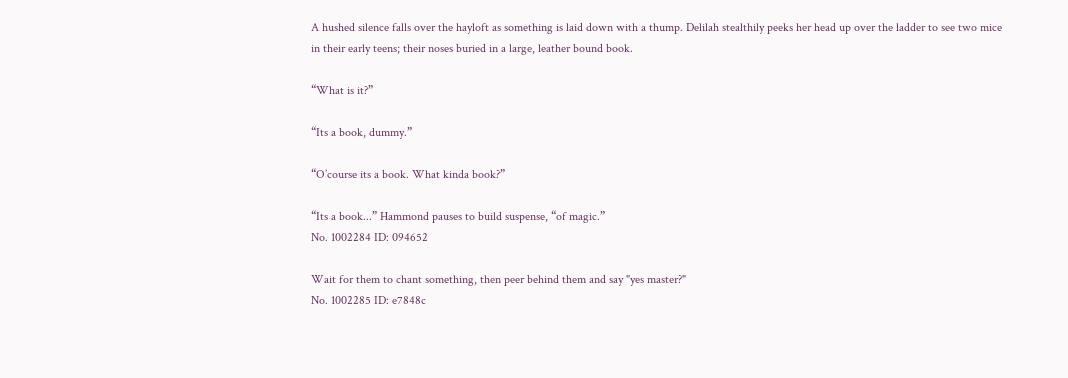A hushed silence falls over the hayloft as something is laid down with a thump. Delilah stealthily peeks her head up over the ladder to see two mice in their early teens; their noses buried in a large, leather bound book.

“What is it?”

“Its a book, dummy.”

“O’course its a book. What kinda book?”

“Its a book...” Hammond pauses to build suspense, “of magic.”
No. 1002284 ID: 094652

Wait for them to chant something, then peer behind them and say "yes master?"
No. 1002285 ID: e7848c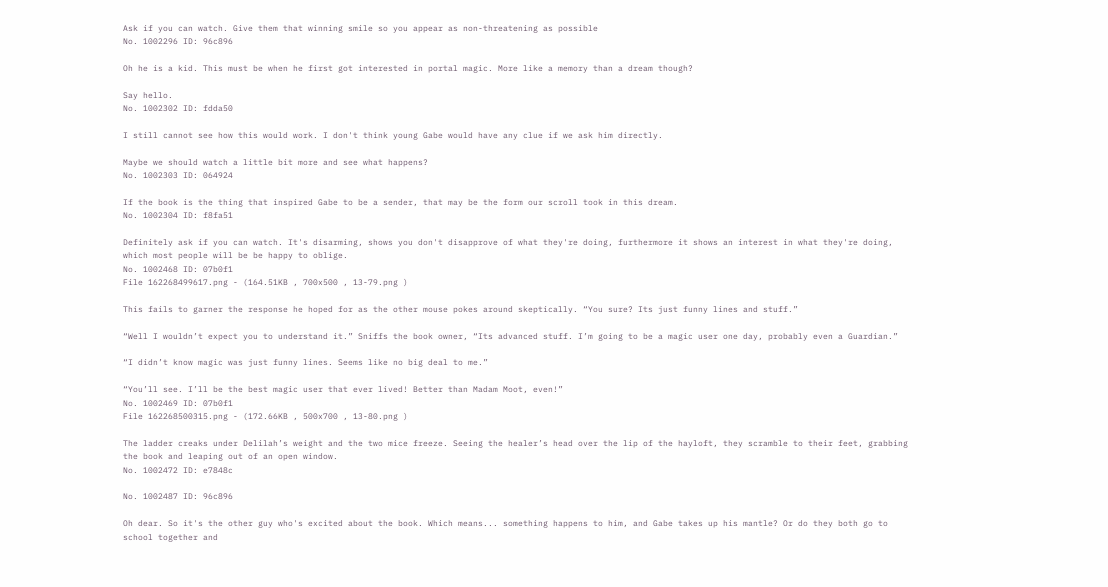Ask if you can watch. Give them that winning smile so you appear as non-threatening as possible
No. 1002296 ID: 96c896

Oh he is a kid. This must be when he first got interested in portal magic. More like a memory than a dream though?

Say hello.
No. 1002302 ID: fdda50

I still cannot see how this would work. I don't think young Gabe would have any clue if we ask him directly.

Maybe we should watch a little bit more and see what happens?
No. 1002303 ID: 064924

If the book is the thing that inspired Gabe to be a sender, that may be the form our scroll took in this dream.
No. 1002304 ID: f8fa51

Definitely ask if you can watch. It's disarming, shows you don't disapprove of what they're doing, furthermore it shows an interest in what they're doing, which most people will be be happy to oblige.
No. 1002468 ID: 07b0f1
File 162268499617.png - (164.51KB , 700x500 , 13-79.png )

This fails to garner the response he hoped for as the other mouse pokes around skeptically. “You sure? Its just funny lines and stuff.”

“Well I wouldn’t expect you to understand it.” Sniffs the book owner, “Its advanced stuff. I’m going to be a magic user one day, probably even a Guardian.”

“I didn’t know magic was just funny lines. Seems like no big deal to me.”

“You’ll see. I’ll be the best magic user that ever lived! Better than Madam Moot, even!”
No. 1002469 ID: 07b0f1
File 162268500315.png - (172.66KB , 500x700 , 13-80.png )

The ladder creaks under Delilah’s weight and the two mice freeze. Seeing the healer’s head over the lip of the hayloft, they scramble to their feet, grabbing the book and leaping out of an open window.
No. 1002472 ID: e7848c

No. 1002487 ID: 96c896

Oh dear. So it's the other guy who's excited about the book. Which means... something happens to him, and Gabe takes up his mantle? Or do they both go to school together and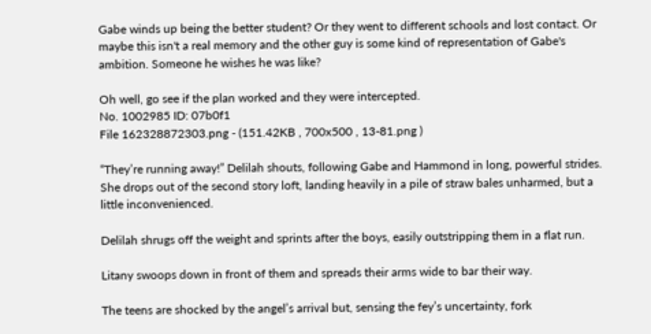Gabe winds up being the better student? Or they went to different schools and lost contact. Or maybe this isn't a real memory and the other guy is some kind of representation of Gabe's ambition. Someone he wishes he was like?

Oh well, go see if the plan worked and they were intercepted.
No. 1002985 ID: 07b0f1
File 162328872303.png - (151.42KB , 700x500 , 13-81.png )

“They’re running away!” Delilah shouts, following Gabe and Hammond in long, powerful strides. She drops out of the second story loft, landing heavily in a pile of straw bales unharmed, but a little inconvenienced.

Delilah shrugs off the weight and sprints after the boys, easily outstripping them in a flat run.

Litany swoops down in front of them and spreads their arms wide to bar their way.

The teens are shocked by the angel’s arrival but, sensing the fey’s uncertainty, fork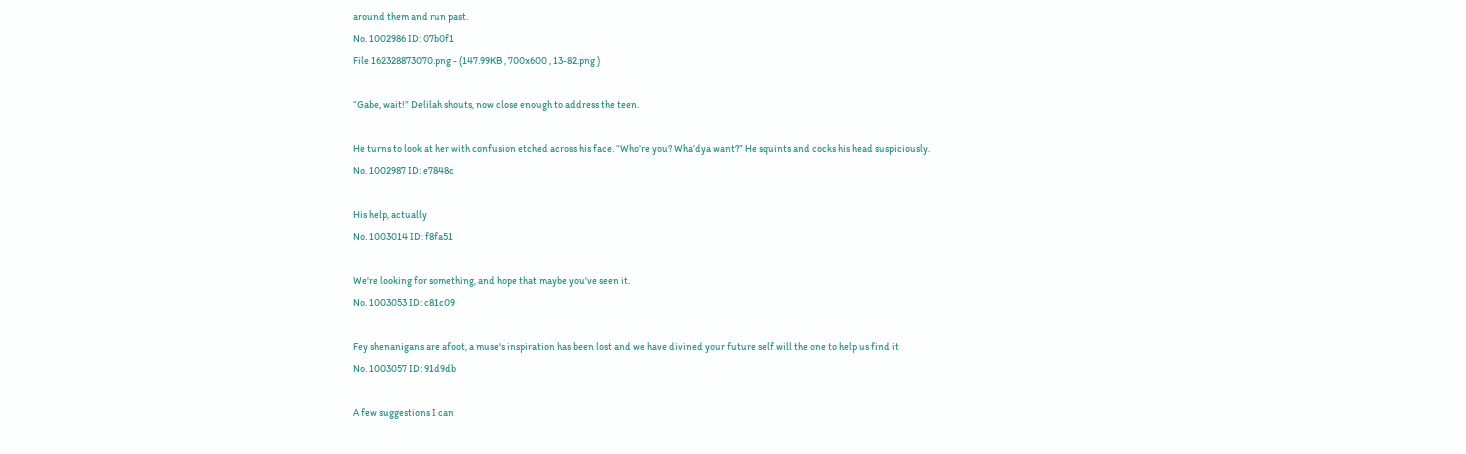around them and run past.
No. 1002986 ID: 07b0f1
File 162328873070.png - (147.99KB , 700x600 , 13-82.png )

“Gabe, wait!” Delilah shouts, now close enough to address the teen.

He turns to look at her with confusion etched across his face. “Who’re you? Wha’dya want?” He squints and cocks his head suspiciously.
No. 1002987 ID: e7848c

His help, actually
No. 1003014 ID: f8fa51

We're looking for something, and hope that maybe you've seen it.
No. 1003053 ID: c81c09

Fey shenanigans are afoot, a muse's inspiration has been lost and we have divined your future self will the one to help us find it
No. 1003057 ID: 91d9db

A few suggestions I can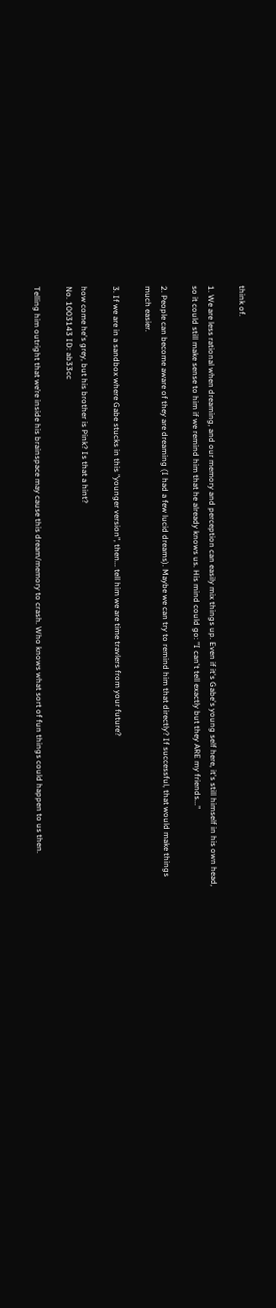think of.

1. We are less rational when dreaming, and our memory and perception can easily mix things up. Even if it's Gabe's young self here, it's still himself in his own head, so it could still make sense to him if we remind him that he already knows us. His mind could go: "I can't tell exactly but they ARE my friends..."

2. People can become aware of they are dreaming (I had a few lucid dreams). Maybe we can try to remind him that directly? If successful, that would make things much easier.

3. If we are in a sandbox where Gabe stucks in this "younger version", then... tell him we are time travlers from your future?

how come he's grey, but his brother is Pink? Is that a hint?
No. 1003143 ID: ab33cc

Telling him outright that we’re inside his brainspace may cause this dream/memory to crash. Who knows what sort of fun things could happen to us then.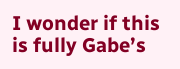I wonder if this is fully Gabe’s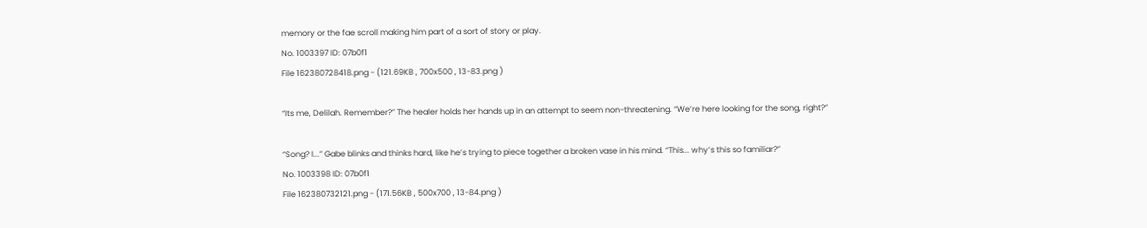memory or the fae scroll making him part of a sort of story or play.
No. 1003397 ID: 07b0f1
File 162380728418.png - (121.69KB , 700x500 , 13-83.png )

“Its me, Delilah. Remember?” The healer holds her hands up in an attempt to seem non-threatening. “We’re here looking for the song, right?”

“Song? I...” Gabe blinks and thinks hard, like he’s trying to piece together a broken vase in his mind. “This... why’s this so familiar?”
No. 1003398 ID: 07b0f1
File 162380732121.png - (171.56KB , 500x700 , 13-84.png )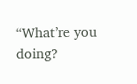“What’re you doing?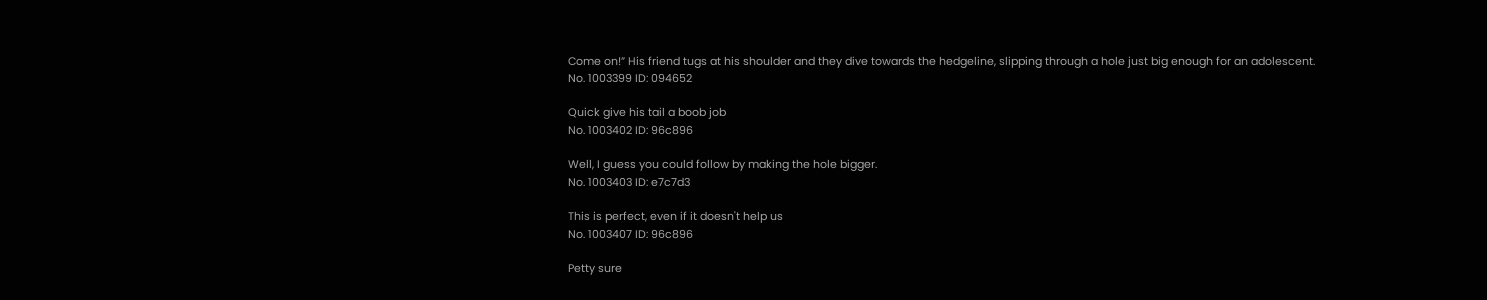Come on!” His friend tugs at his shoulder and they dive towards the hedgeline, slipping through a hole just big enough for an adolescent.
No. 1003399 ID: 094652

Quick give his tail a boob job
No. 1003402 ID: 96c896

Well, I guess you could follow by making the hole bigger.
No. 1003403 ID: e7c7d3

This is perfect, even if it doesn't help us
No. 1003407 ID: 96c896

Petty sure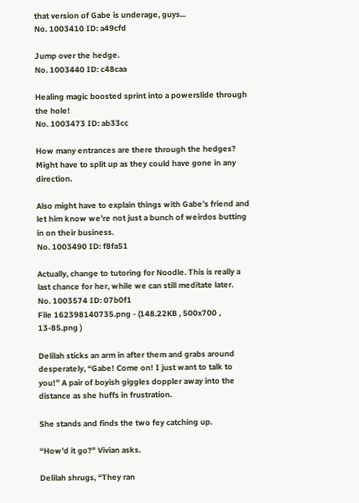that version of Gabe is underage, guys...
No. 1003410 ID: a49cfd

Jump over the hedge.
No. 1003440 ID: c48caa

Healing magic boosted sprint into a powerslide through the hole!
No. 1003473 ID: ab33cc

How many entrances are there through the hedges? Might have to split up as they could have gone in any direction.

Also might have to explain things with Gabe’s friend and let him know we’re not just a bunch of weirdos butting in on their business.
No. 1003490 ID: f8fa51

Actually, change to tutoring for Noodle. This is really a last chance for her, while we can still meditate later.
No. 1003574 ID: 07b0f1
File 162398140735.png - (148.22KB , 500x700 , 13-85.png )

Delilah sticks an arm in after them and grabs around desperately, “Gabe! Come on! I just want to talk to you!” A pair of boyish giggles doppler away into the distance as she huffs in frustration.

She stands and finds the two fey catching up.

“How’d it go?” Vivian asks.

Delilah shrugs, “They ran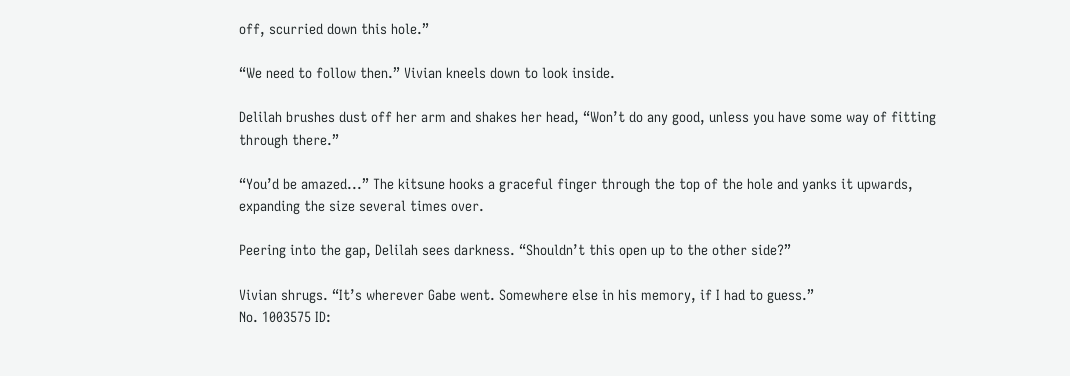off, scurried down this hole.”

“We need to follow then.” Vivian kneels down to look inside.

Delilah brushes dust off her arm and shakes her head, “Won’t do any good, unless you have some way of fitting through there.”

“You’d be amazed...” The kitsune hooks a graceful finger through the top of the hole and yanks it upwards, expanding the size several times over.

Peering into the gap, Delilah sees darkness. “Shouldn’t this open up to the other side?”

Vivian shrugs. “It’s wherever Gabe went. Somewhere else in his memory, if I had to guess.”
No. 1003575 ID: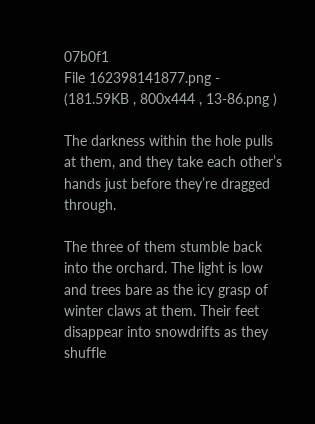07b0f1
File 162398141877.png - (181.59KB , 800x444 , 13-86.png )

The darkness within the hole pulls at them, and they take each other’s hands just before they’re dragged through.

The three of them stumble back into the orchard. The light is low and trees bare as the icy grasp of winter claws at them. Their feet disappear into snowdrifts as they shuffle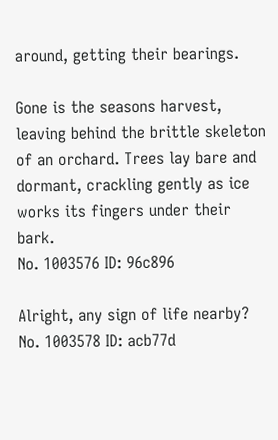around, getting their bearings.

Gone is the seasons harvest, leaving behind the brittle skeleton of an orchard. Trees lay bare and dormant, crackling gently as ice works its fingers under their bark.
No. 1003576 ID: 96c896

Alright, any sign of life nearby?
No. 1003578 ID: acb77d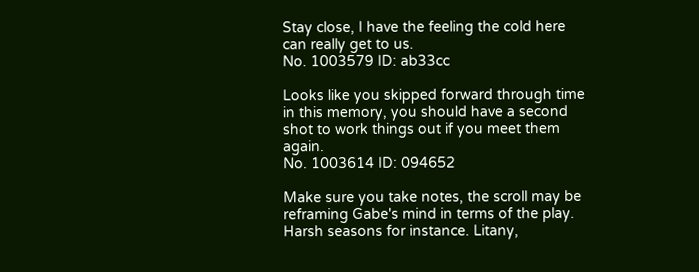Stay close, I have the feeling the cold here can really get to us.
No. 1003579 ID: ab33cc

Looks like you skipped forward through time in this memory, you should have a second shot to work things out if you meet them again.
No. 1003614 ID: 094652

Make sure you take notes, the scroll may be reframing Gabe's mind in terms of the play. Harsh seasons for instance. Litany,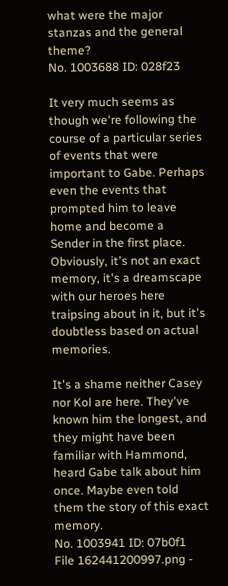what were the major stanzas and the general theme?
No. 1003688 ID: 028f23

It very much seems as though we're following the course of a particular series of events that were important to Gabe. Perhaps even the events that prompted him to leave home and become a Sender in the first place. Obviously, it's not an exact memory, it's a dreamscape with our heroes here traipsing about in it, but it's doubtless based on actual memories.

It's a shame neither Casey nor Kol are here. They've known him the longest, and they might have been familiar with Hammond, heard Gabe talk about him once. Maybe even told them the story of this exact memory.
No. 1003941 ID: 07b0f1
File 162441200997.png -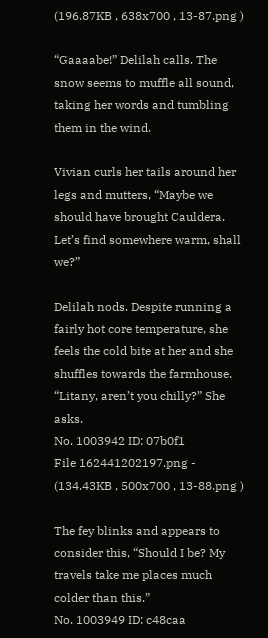(196.87KB , 638x700 , 13-87.png )

“Gaaaabe!” Delilah calls. The snow seems to muffle all sound, taking her words and tumbling them in the wind.

Vivian curls her tails around her legs and mutters, “Maybe we should have brought Cauldera. Let’s find somewhere warm, shall we?”

Delilah nods. Despite running a fairly hot core temperature, she feels the cold bite at her and she shuffles towards the farmhouse. “Litany, aren’t you chilly?” She asks.
No. 1003942 ID: 07b0f1
File 162441202197.png - (134.43KB , 500x700 , 13-88.png )

The fey blinks and appears to consider this, “Should I be? My travels take me places much colder than this.”
No. 1003949 ID: c48caa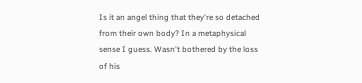Is it an angel thing that they're so detached from their own body? In a metaphysical sense I guess. Wasn't bothered by the loss of his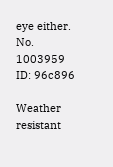eye either.
No. 1003959 ID: 96c896

Weather resistant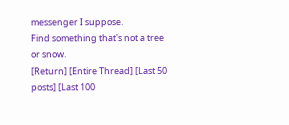messenger I suppose.
Find something that's not a tree or snow.
[Return] [Entire Thread] [Last 50 posts] [Last 100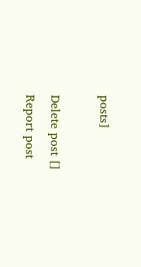posts]

Delete post []
Report post